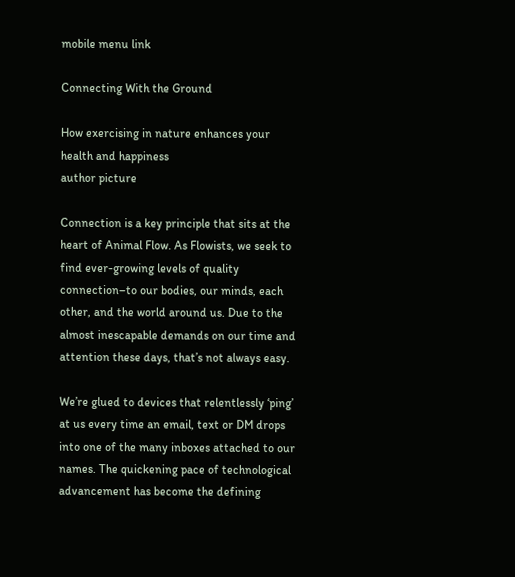mobile menu link

Connecting With the Ground

How exercising in nature enhances your health and happiness
author picture

Connection is a key principle that sits at the heart of Animal Flow. As Flowists, we seek to find ever-growing levels of quality connection–to our bodies, our minds, each other, and the world around us. Due to the almost inescapable demands on our time and attention these days, that’s not always easy.

We’re glued to devices that relentlessly ‘ping’ at us every time an email, text or DM drops into one of the many inboxes attached to our names. The quickening pace of technological advancement has become the defining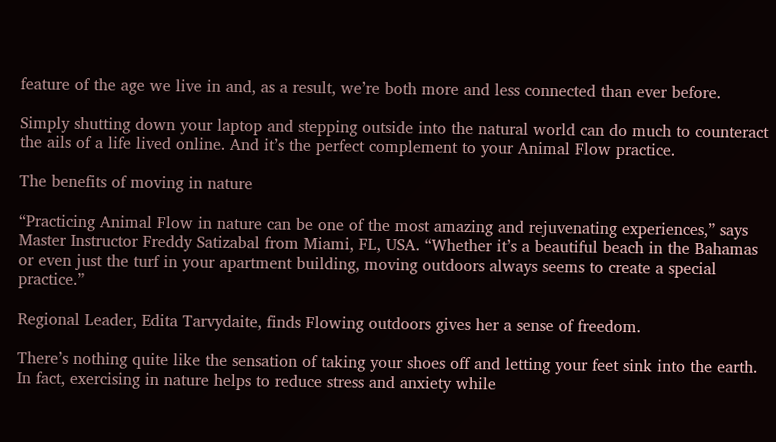feature of the age we live in and, as a result, we’re both more and less connected than ever before.

Simply shutting down your laptop and stepping outside into the natural world can do much to counteract the ails of a life lived online. And it’s the perfect complement to your Animal Flow practice.

The benefits of moving in nature

“Practicing Animal Flow in nature can be one of the most amazing and rejuvenating experiences,” says Master Instructor Freddy Satizabal from Miami, FL, USA. “Whether it’s a beautiful beach in the Bahamas or even just the turf in your apartment building, moving outdoors always seems to create a special practice.”

Regional Leader, Edita Tarvydaite, finds Flowing outdoors gives her a sense of freedom.

There’s nothing quite like the sensation of taking your shoes off and letting your feet sink into the earth. In fact, exercising in nature helps to reduce stress and anxiety while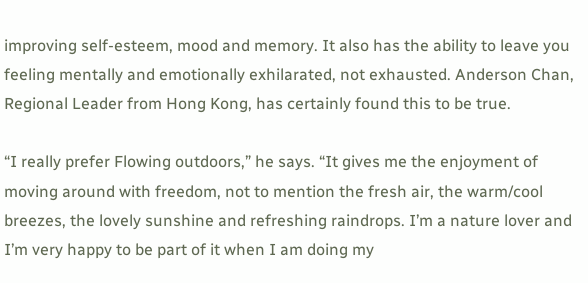improving self-esteem, mood and memory. It also has the ability to leave you feeling mentally and emotionally exhilarated, not exhausted. Anderson Chan, Regional Leader from Hong Kong, has certainly found this to be true.

“I really prefer Flowing outdoors,” he says. “It gives me the enjoyment of moving around with freedom, not to mention the fresh air, the warm/cool breezes, the lovely sunshine and refreshing raindrops. I’m a nature lover and I’m very happy to be part of it when I am doing my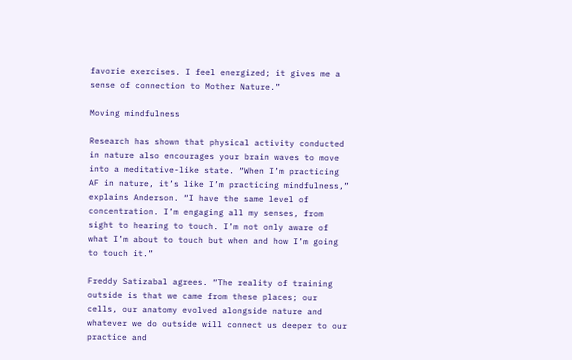favorie exercises. I feel energized; it gives me a sense of connection to Mother Nature.”

Moving mindfulness

Research has shown that physical activity conducted in nature also encourages your brain waves to move into a meditative-like state. “When I’m practicing AF in nature, it’s like I’m practicing mindfulness,” explains Anderson. “I have the same level of concentration. I’m engaging all my senses, from sight to hearing to touch. I’m not only aware of what I’m about to touch but when and how I’m going to touch it.”

Freddy Satizabal agrees. “The reality of training outside is that we came from these places; our cells, our anatomy evolved alongside nature and whatever we do outside will connect us deeper to our practice and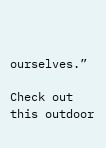ourselves.”

Check out this outdoor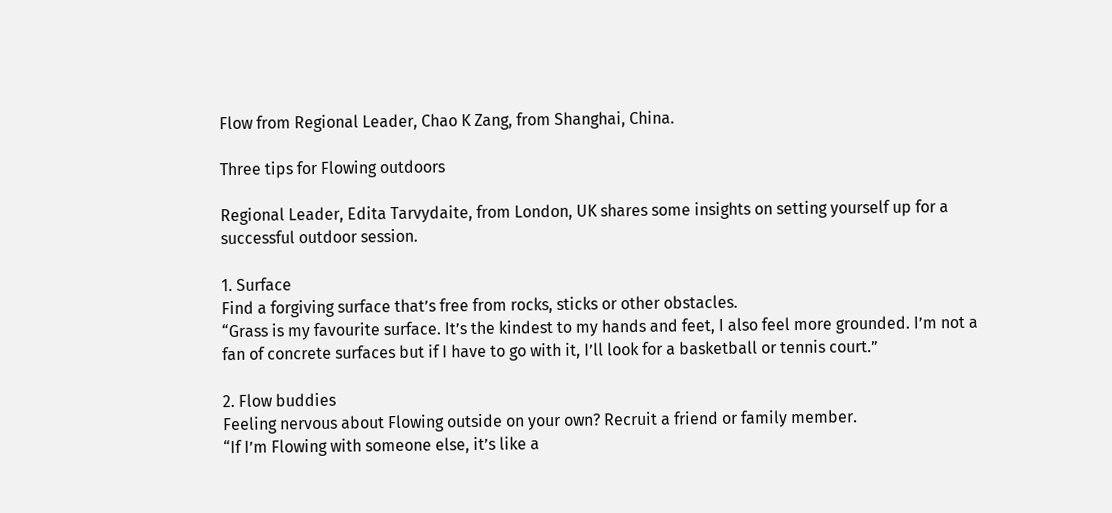Flow from Regional Leader, Chao K Zang, from Shanghai, China.

Three tips for Flowing outdoors

Regional Leader, Edita Tarvydaite, from London, UK shares some insights on setting yourself up for a successful outdoor session.

1. Surface
Find a forgiving surface that’s free from rocks, sticks or other obstacles.
“Grass is my favourite surface. It’s the kindest to my hands and feet, I also feel more grounded. I’m not a fan of concrete surfaces but if I have to go with it, I’ll look for a basketball or tennis court.”

2. Flow buddies
Feeling nervous about Flowing outside on your own? Recruit a friend or family member.
“If I’m Flowing with someone else, it’s like a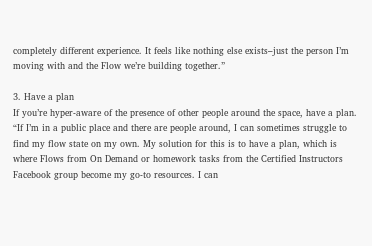completely different experience. It feels like nothing else exists–just the person I’m moving with and the Flow we’re building together.”

3. Have a plan
If you’re hyper-aware of the presence of other people around the space, have a plan.
“If I’m in a public place and there are people around, I can sometimes struggle to find my flow state on my own. My solution for this is to have a plan, which is where Flows from On Demand or homework tasks from the Certified Instructors Facebook group become my go-to resources. I can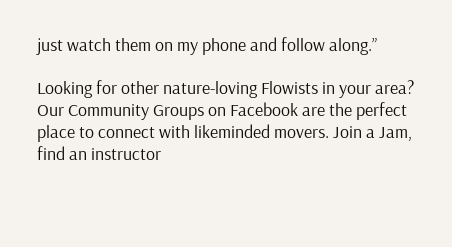just watch them on my phone and follow along.”

Looking for other nature-loving Flowists in your area? Our Community Groups on Facebook are the perfect place to connect with likeminded movers. Join a Jam, find an instructor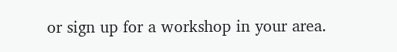or sign up for a workshop in your area.